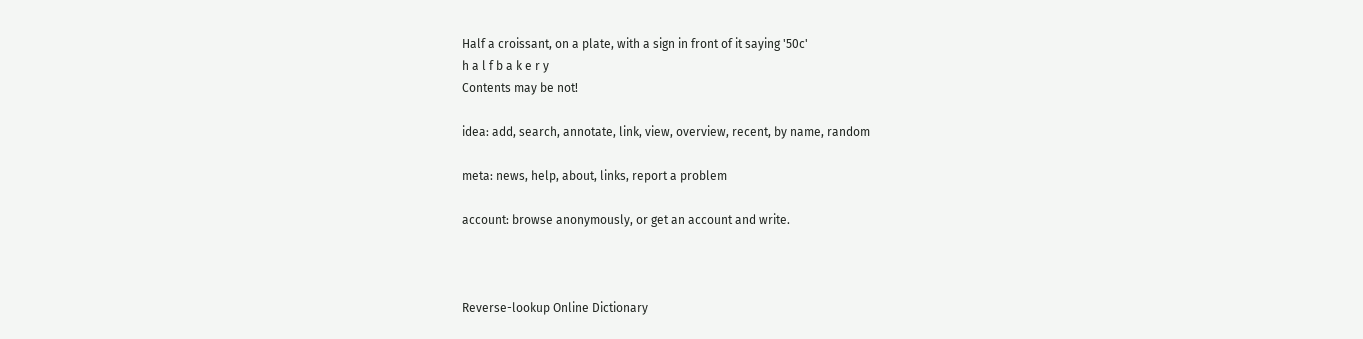Half a croissant, on a plate, with a sign in front of it saying '50c'
h a l f b a k e r y
Contents may be not!

idea: add, search, annotate, link, view, overview, recent, by name, random

meta: news, help, about, links, report a problem

account: browse anonymously, or get an account and write.



Reverse-lookup Online Dictionary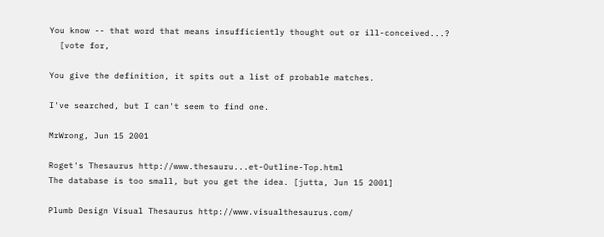You know -- that word that means insufficiently thought out or ill-conceived...?
  [vote for,

You give the definition, it spits out a list of probable matches.

I've searched, but I can't seem to find one.

MrWrong, Jun 15 2001

Roget's Thesaurus http://www.thesauru...et-Outline-Top.html
The database is too small, but you get the idea. [jutta, Jun 15 2001]

Plumb Design Visual Thesaurus http://www.visualthesaurus.com/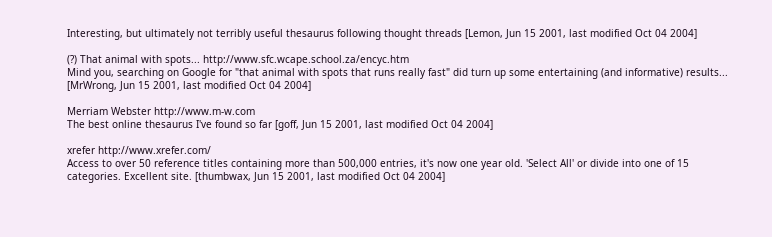Interesting, but ultimately not terribly useful thesaurus following thought threads [Lemon, Jun 15 2001, last modified Oct 04 2004]

(?) That animal with spots... http://www.sfc.wcape.school.za/encyc.htm
Mind you, searching on Google for "that animal with spots that runs really fast" did turn up some entertaining (and informative) results... [MrWrong, Jun 15 2001, last modified Oct 04 2004]

Merriam Webster http://www.m-w.com
The best online thesaurus I've found so far [goff, Jun 15 2001, last modified Oct 04 2004]

xrefer http://www.xrefer.com/
Access to over 50 reference titles containing more than 500,000 entries, it's now one year old. 'Select All' or divide into one of 15 categories. Excellent site. [thumbwax, Jun 15 2001, last modified Oct 04 2004]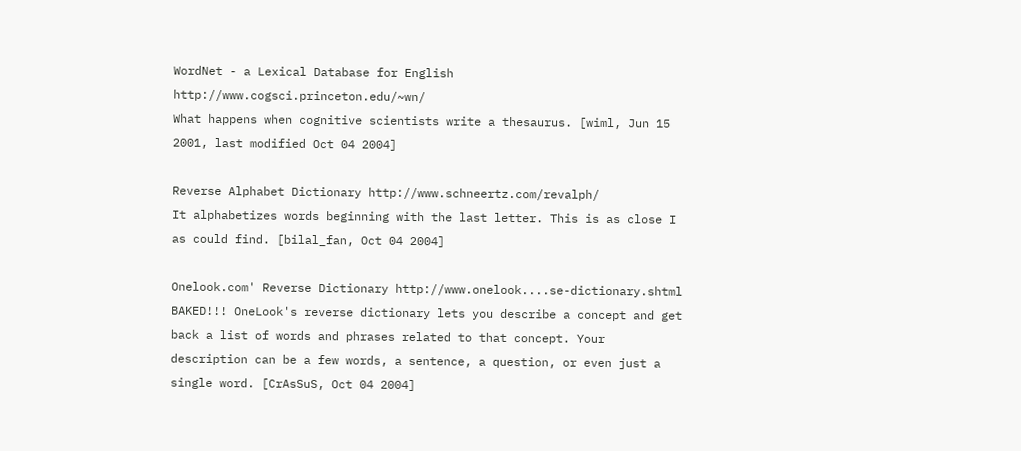WordNet - a Lexical Database for English http://www.cogsci.princeton.edu/~wn/
What happens when cognitive scientists write a thesaurus. [wiml, Jun 15 2001, last modified Oct 04 2004]

Reverse Alphabet Dictionary http://www.schneertz.com/revalph/
It alphabetizes words beginning with the last letter. This is as close I as could find. [bilal_fan, Oct 04 2004]

Onelook.com' Reverse Dictionary http://www.onelook....se-dictionary.shtml
BAKED!!! OneLook's reverse dictionary lets you describe a concept and get back a list of words and phrases related to that concept. Your description can be a few words, a sentence, a question, or even just a single word. [CrAsSuS, Oct 04 2004]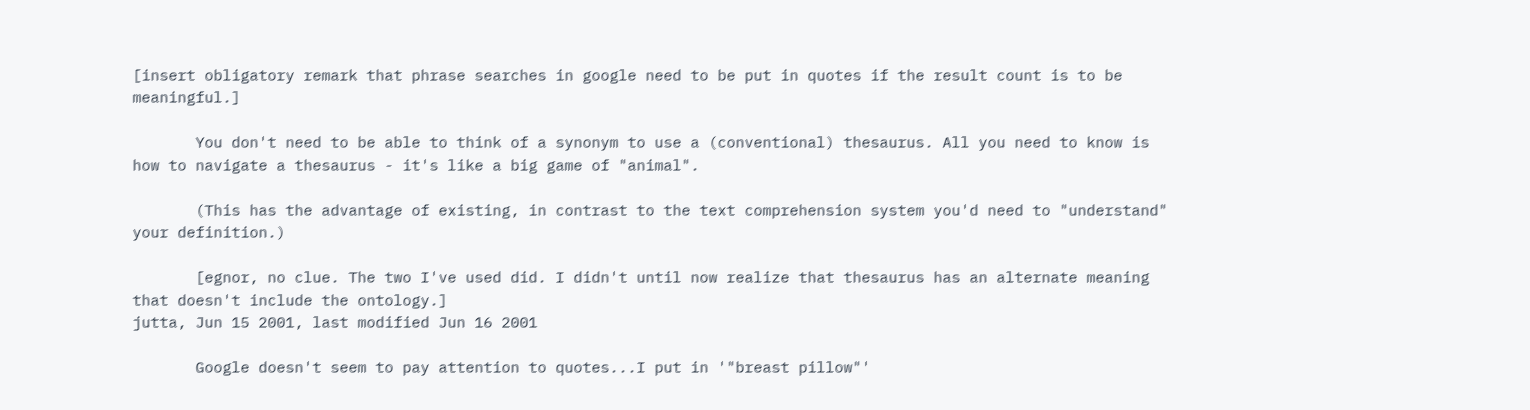[insert obligatory remark that phrase searches in google need to be put in quotes if the result count is to be meaningful.]

       You don't need to be able to think of a synonym to use a (conventional) thesaurus. All you need to know is how to navigate a thesaurus - it's like a big game of "animal".

       (This has the advantage of existing, in contrast to the text comprehension system you'd need to "understand" your definition.)

       [egnor, no clue. The two I've used did. I didn't until now realize that thesaurus has an alternate meaning that doesn't include the ontology.]
jutta, Jun 15 2001, last modified Jun 16 2001

       Google doesn't seem to pay attention to quotes...I put in '"breast pillow"'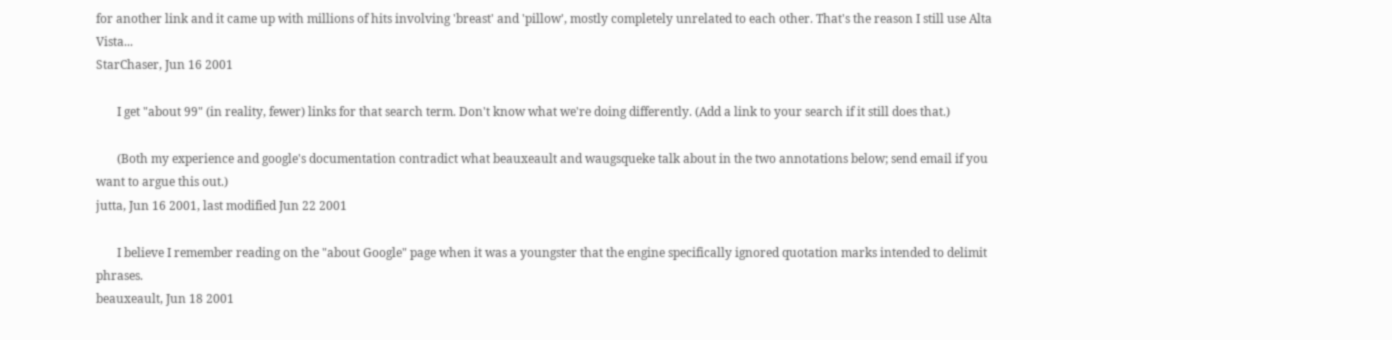for another link and it came up with millions of hits involving 'breast' and 'pillow', mostly completely unrelated to each other. That's the reason I still use Alta Vista...
StarChaser, Jun 16 2001

       I get "about 99" (in reality, fewer) links for that search term. Don't know what we're doing differently. (Add a link to your search if it still does that.)

       (Both my experience and google's documentation contradict what beauxeault and waugsqueke talk about in the two annotations below; send email if you want to argue this out.)
jutta, Jun 16 2001, last modified Jun 22 2001

       I believe I remember reading on the "about Google" page when it was a youngster that the engine specifically ignored quotation marks intended to delimit phrases.
beauxeault, Jun 18 2001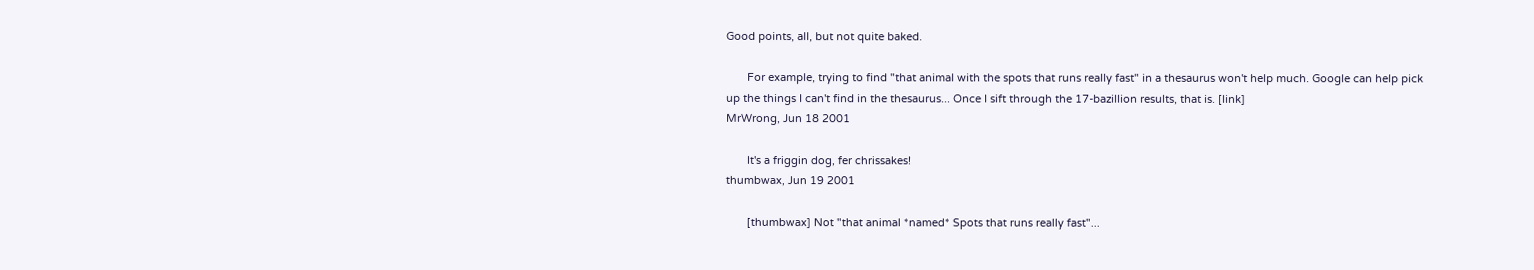Good points, all, but not quite baked.

       For example, trying to find "that animal with the spots that runs really fast" in a thesaurus won't help much. Google can help pick up the things I can't find in the thesaurus... Once I sift through the 17-bazillion results, that is. [link]
MrWrong, Jun 18 2001

       It's a friggin dog, fer chrissakes!
thumbwax, Jun 19 2001

       [thumbwax] Not "that animal *named* Spots that runs really fast"...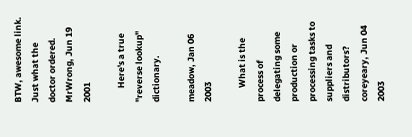BTW, awesome link. Just what the doctor ordered.
MrWrong, Jun 19 2001

       Here's a true "reverse lookup" dictionary.

meadow, Jan 06 2003

       What is the process of delegating some production or processing tasks to suppliers and distributors?
coreyeary, Jun 04 2003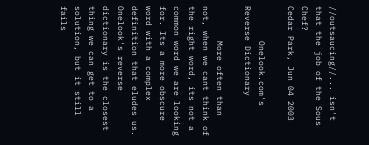//outsaucing//... isn't that the job of the Sous Chef?
Cedar Park, Jun 04 2003

       Onelook.com's Reverse Dictionary

       More often than not, when we cant think of the right word, its not a common word we are looking for. Its a more obscure word with a complex definition that eludes us. Onelook's reverse dictionary is the closest thing we can get to a solution, but it still fails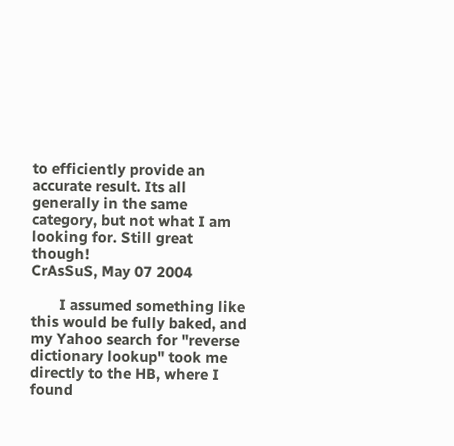to efficiently provide an accurate result. Its all generally in the same category, but not what I am looking for. Still great though!
CrAsSuS, May 07 2004

       I assumed something like this would be fully baked, and my Yahoo search for "reverse dictionary lookup" took me directly to the HB, where I found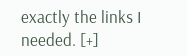exactly the links I needed. [+]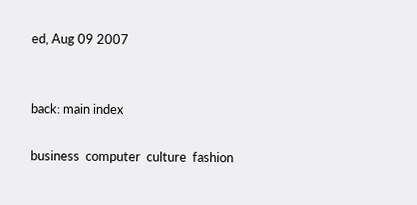ed, Aug 09 2007


back: main index

business  computer  culture  fashion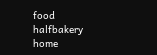food  halfbakery  home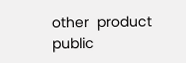other  product  public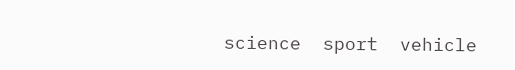science  sport  vehicle